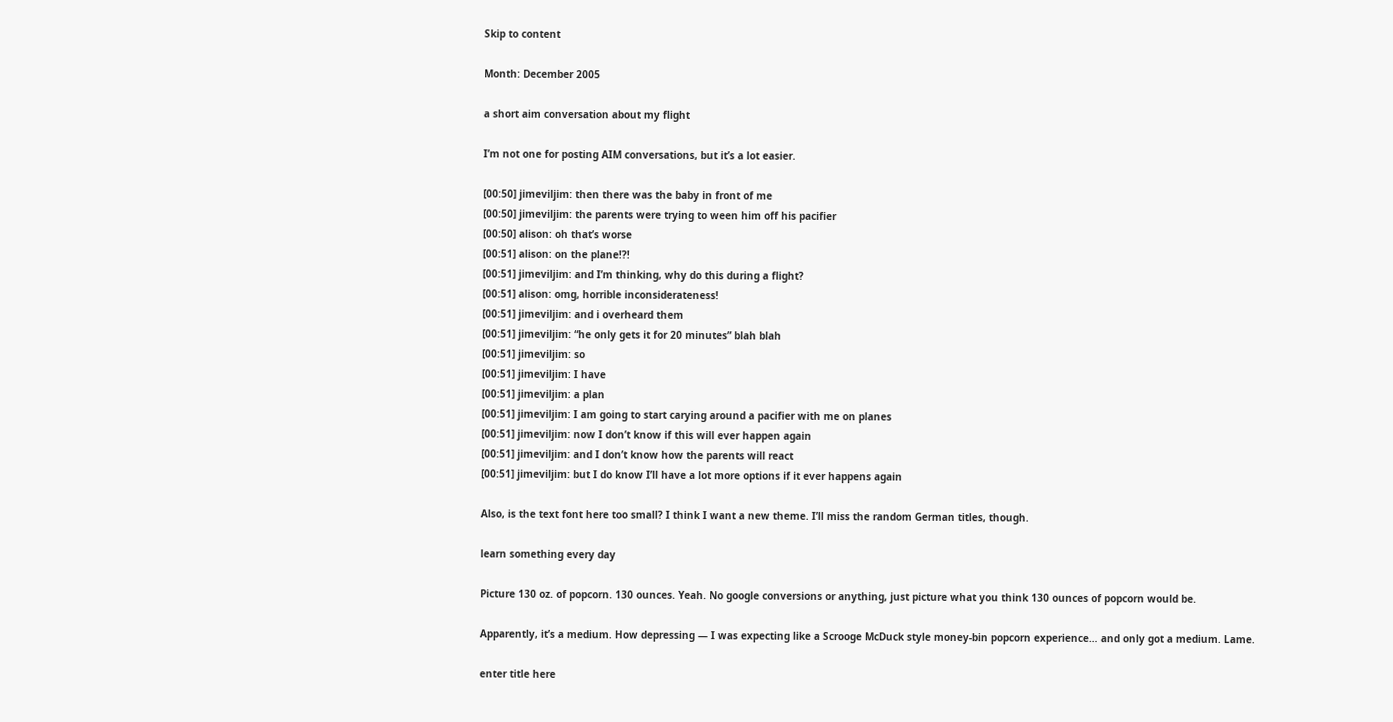Skip to content

Month: December 2005

a short aim conversation about my flight

I’m not one for posting AIM conversations, but it’s a lot easier.

[00:50] jimeviljim: then there was the baby in front of me
[00:50] jimeviljim: the parents were trying to ween him off his pacifier
[00:50] alison: oh that’s worse
[00:51] alison: on the plane!?!
[00:51] jimeviljim: and I’m thinking, why do this during a flight?
[00:51] alison: omg, horrible inconsiderateness!
[00:51] jimeviljim: and i overheard them
[00:51] jimeviljim: “he only gets it for 20 minutes” blah blah
[00:51] jimeviljim: so
[00:51] jimeviljim: I have
[00:51] jimeviljim: a plan
[00:51] jimeviljim: I am going to start carying around a pacifier with me on planes
[00:51] jimeviljim: now I don’t know if this will ever happen again
[00:51] jimeviljim: and I don’t know how the parents will react
[00:51] jimeviljim: but I do know I’ll have a lot more options if it ever happens again

Also, is the text font here too small? I think I want a new theme. I’ll miss the random German titles, though.

learn something every day

Picture 130 oz. of popcorn. 130 ounces. Yeah. No google conversions or anything, just picture what you think 130 ounces of popcorn would be.

Apparently, it’s a medium. How depressing — I was expecting like a Scrooge McDuck style money-bin popcorn experience… and only got a medium. Lame.

enter title here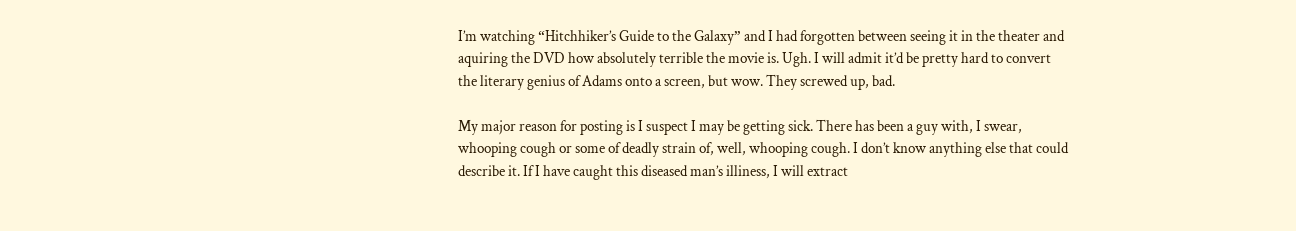I’m watching “Hitchhiker’s Guide to the Galaxy” and I had forgotten between seeing it in the theater and aquiring the DVD how absolutely terrible the movie is. Ugh. I will admit it’d be pretty hard to convert the literary genius of Adams onto a screen, but wow. They screwed up, bad.

My major reason for posting is I suspect I may be getting sick. There has been a guy with, I swear, whooping cough or some of deadly strain of, well, whooping cough. I don’t know anything else that could describe it. If I have caught this diseased man’s illiness, I will extract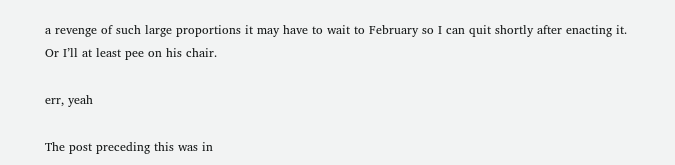a revenge of such large proportions it may have to wait to February so I can quit shortly after enacting it. Or I’ll at least pee on his chair.

err, yeah

The post preceding this was in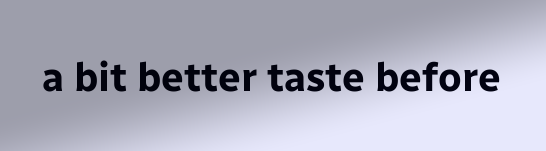a bit better taste before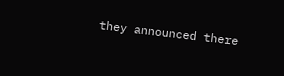they announced there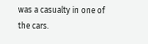was a casualty in one of the cars.